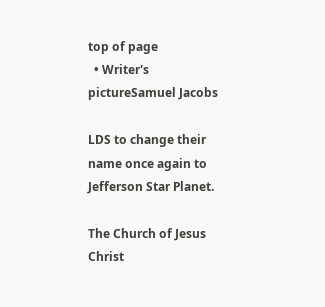top of page
  • Writer's pictureSamuel Jacobs

LDS to change their name once again to Jefferson Star Planet.

The Church of Jesus Christ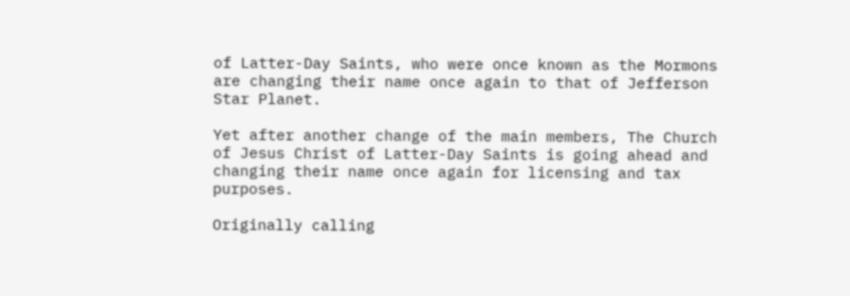of Latter-Day Saints, who were once known as the Mormons are changing their name once again to that of Jefferson Star Planet.

Yet after another change of the main members, The Church of Jesus Christ of Latter-Day Saints is going ahead and changing their name once again for licensing and tax purposes.

Originally calling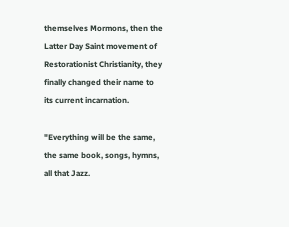themselves Mormons, then the Latter Day Saint movement of Restorationist Christianity, they finally changed their name to its current incarnation.

"Everything will be the same, the same book, songs, hymns, all that Jazz.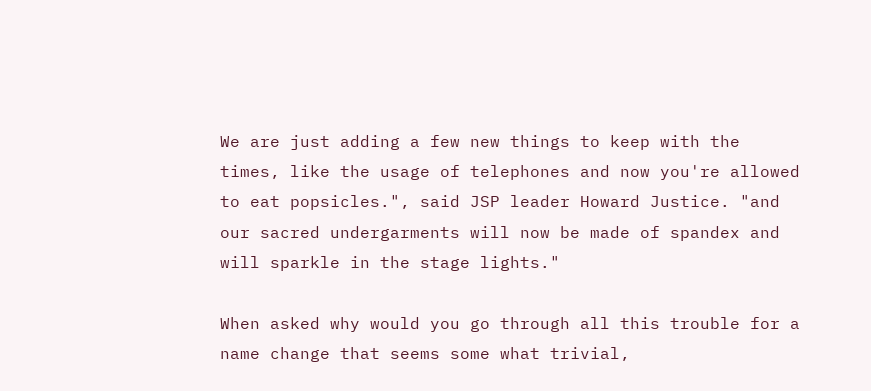We are just adding a few new things to keep with the times, like the usage of telephones and now you're allowed to eat popsicles.", said JSP leader Howard Justice. "and our sacred undergarments will now be made of spandex and will sparkle in the stage lights."

When asked why would you go through all this trouble for a name change that seems some what trivial,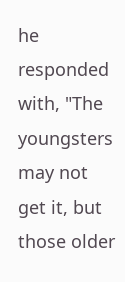he responded with, "The youngsters may not get it, but those older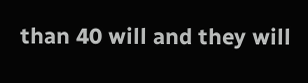than 40 will and they will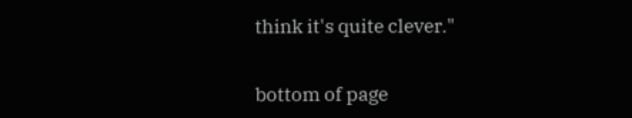think it's quite clever."


bottom of page